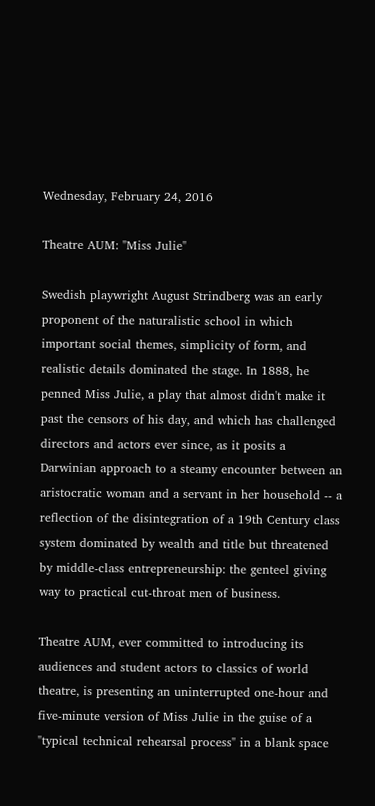Wednesday, February 24, 2016

Theatre AUM: "Miss Julie"

Swedish playwright August Strindberg was an early proponent of the naturalistic school in which important social themes, simplicity of form, and realistic details dominated the stage. In 1888, he penned Miss Julie, a play that almost didn't make it past the censors of his day, and which has challenged directors and actors ever since, as it posits a Darwinian approach to a steamy encounter between an aristocratic woman and a servant in her household -- a reflection of the disintegration of a 19th Century class system dominated by wealth and title but threatened by middle-class entrepreneurship: the genteel giving way to practical cut-throat men of business.

Theatre AUM, ever committed to introducing its audiences and student actors to classics of world theatre, is presenting an uninterrupted one-hour and five-minute version of Miss Julie in the guise of a "typical technical rehearsal process" in a blank space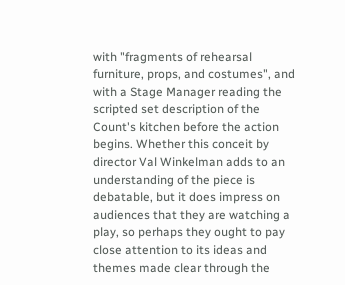with "fragments of rehearsal furniture, props, and costumes", and with a Stage Manager reading the scripted set description of the Count's kitchen before the action begins. Whether this conceit by director Val Winkelman adds to an understanding of the piece is debatable, but it does impress on audiences that they are watching a play, so perhaps they ought to pay close attention to its ideas and themes made clear through the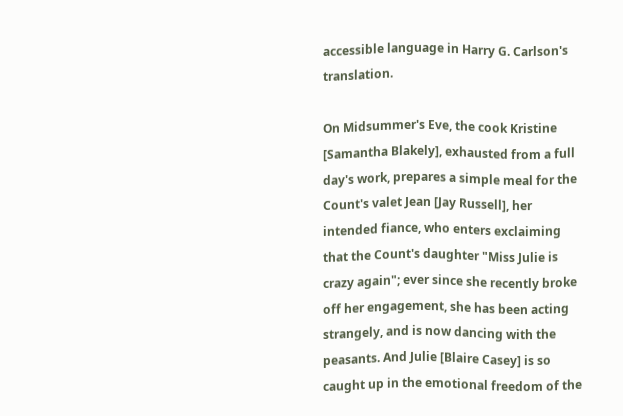accessible language in Harry G. Carlson's translation.

On Midsummer's Eve, the cook Kristine [Samantha Blakely], exhausted from a full day's work, prepares a simple meal for the Count's valet Jean [Jay Russell], her intended fiance, who enters exclaiming that the Count's daughter "Miss Julie is crazy again"; ever since she recently broke off her engagement, she has been acting strangely, and is now dancing with the peasants. And Julie [Blaire Casey] is so caught up in the emotional freedom of the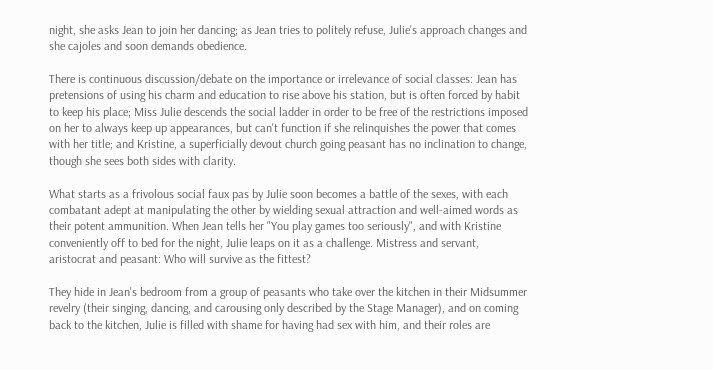night, she asks Jean to join her dancing; as Jean tries to politely refuse, Julie's approach changes and she cajoles and soon demands obedience.

There is continuous discussion/debate on the importance or irrelevance of social classes: Jean has pretensions of using his charm and education to rise above his station, but is often forced by habit to keep his place; Miss Julie descends the social ladder in order to be free of the restrictions imposed on her to always keep up appearances, but can't function if she relinquishes the power that comes with her title; and Kristine, a superficially devout church going peasant has no inclination to change, though she sees both sides with clarity.

What starts as a frivolous social faux pas by Julie soon becomes a battle of the sexes, with each combatant adept at manipulating the other by wielding sexual attraction and well-aimed words as their potent ammunition. When Jean tells her "You play games too seriously", and with Kristine conveniently off to bed for the night, Julie leaps on it as a challenge. Mistress and servant, aristocrat and peasant: Who will survive as the fittest?

They hide in Jean's bedroom from a group of peasants who take over the kitchen in their Midsummer revelry (their singing, dancing, and carousing only described by the Stage Manager), and on coming back to the kitchen, Julie is filled with shame for having had sex with him, and their roles are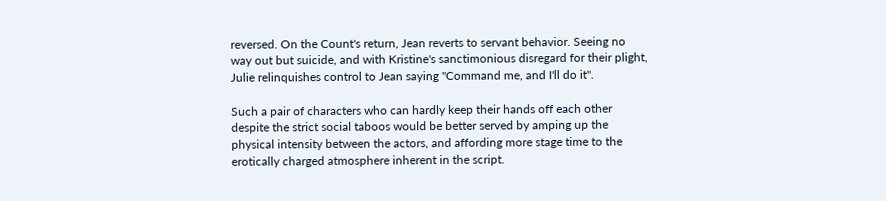reversed. On the Count's return, Jean reverts to servant behavior. Seeing no way out but suicide, and with Kristine's sanctimonious disregard for their plight, Julie relinquishes control to Jean saying "Command me, and I'll do it".

Such a pair of characters who can hardly keep their hands off each other despite the strict social taboos would be better served by amping up the physical intensity between the actors, and affording more stage time to the erotically charged atmosphere inherent in the script.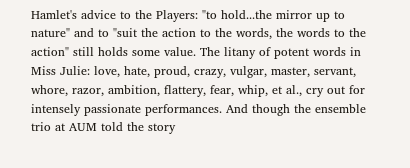Hamlet's advice to the Players: "to hold...the mirror up to nature" and to "suit the action to the words, the words to the action" still holds some value. The litany of potent words in Miss Julie: love, hate, proud, crazy, vulgar, master, servant, whore, razor, ambition, flattery, fear, whip, et al., cry out for intensely passionate performances. And though the ensemble trio at AUM told the story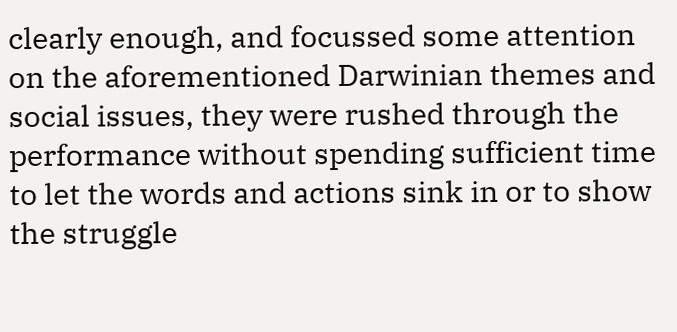clearly enough, and focussed some attention on the aforementioned Darwinian themes and social issues, they were rushed through the performance without spending sufficient time to let the words and actions sink in or to show the struggle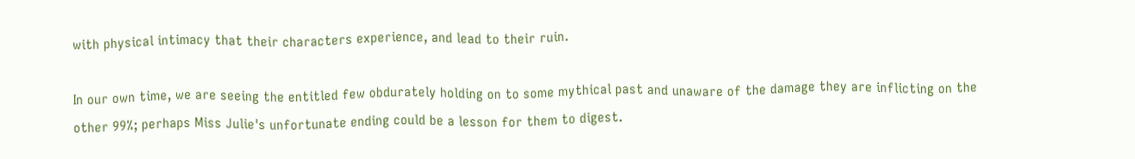with physical intimacy that their characters experience, and lead to their ruin.

In our own time, we are seeing the entitled few obdurately holding on to some mythical past and unaware of the damage they are inflicting on the other 99%; perhaps Miss Julie's unfortunate ending could be a lesson for them to digest.